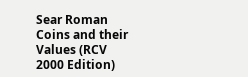Sear Roman Coins and their Values (RCV 2000 Edition)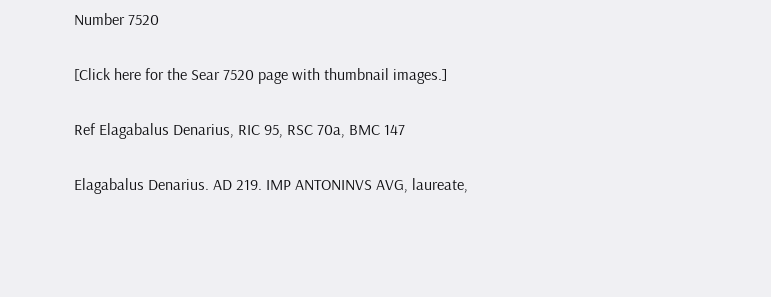Number 7520

[Click here for the Sear 7520 page with thumbnail images.]

Ref Elagabalus Denarius, RIC 95, RSC 70a, BMC 147

Elagabalus Denarius. AD 219. IMP ANTONINVS AVG, laureate,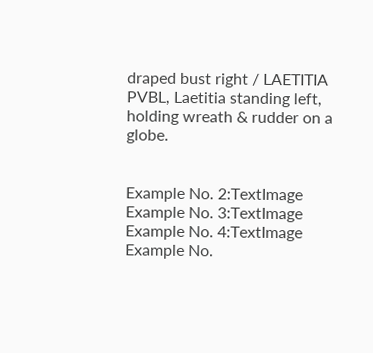draped bust right / LAETITIA PVBL, Laetitia standing left, holding wreath & rudder on a globe.


Example No. 2:TextImage
Example No. 3:TextImage
Example No. 4:TextImage
Example No.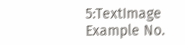5:TextImage
Example No.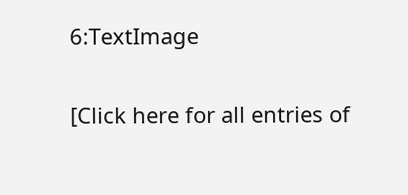6:TextImage

[Click here for all entries of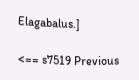Elagabalus.]

<== s7519 Previous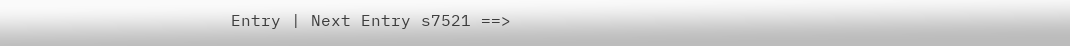Entry | Next Entry s7521 ==>